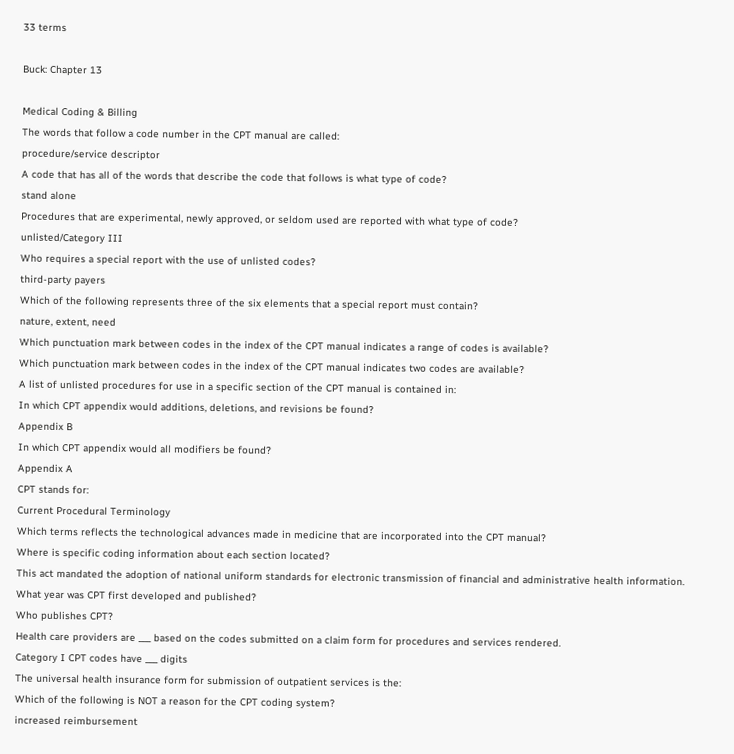33 terms

Buck: Chapter 13

Medical Coding & Billing
The words that follow a code number in the CPT manual are called:
procedure/service descriptor
A code that has all of the words that describe the code that follows is what type of code?
stand alone
Procedures that are experimental, newly approved, or seldom used are reported with what type of code?
unlisted/Category III
Who requires a special report with the use of unlisted codes?
third-party payers
Which of the following represents three of the six elements that a special report must contain?
nature, extent, need
Which punctuation mark between codes in the index of the CPT manual indicates a range of codes is available?
Which punctuation mark between codes in the index of the CPT manual indicates two codes are available?
A list of unlisted procedures for use in a specific section of the CPT manual is contained in:
In which CPT appendix would additions, deletions, and revisions be found?
Appendix B
In which CPT appendix would all modifiers be found?
Appendix A
CPT stands for:
Current Procedural Terminology
Which terms reflects the technological advances made in medicine that are incorporated into the CPT manual?
Where is specific coding information about each section located?
This act mandated the adoption of national uniform standards for electronic transmission of financial and administrative health information.
What year was CPT first developed and published?
Who publishes CPT?
Health care providers are ___ based on the codes submitted on a claim form for procedures and services rendered.
Category I CPT codes have ___ digits
The universal health insurance form for submission of outpatient services is the:
Which of the following is NOT a reason for the CPT coding system?
increased reimbursement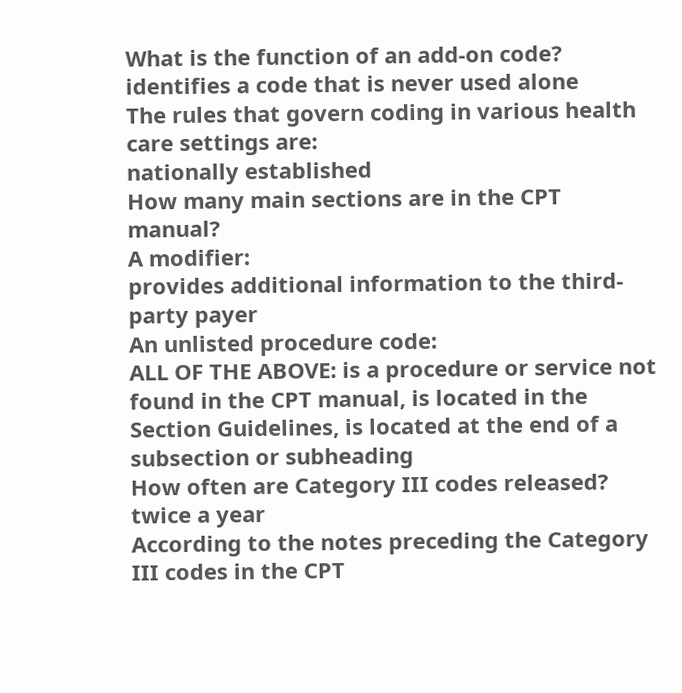What is the function of an add-on code?
identifies a code that is never used alone
The rules that govern coding in various health care settings are:
nationally established
How many main sections are in the CPT manual?
A modifier:
provides additional information to the third-party payer
An unlisted procedure code:
ALL OF THE ABOVE: is a procedure or service not found in the CPT manual, is located in the Section Guidelines, is located at the end of a subsection or subheading
How often are Category III codes released?
twice a year
According to the notes preceding the Category III codes in the CPT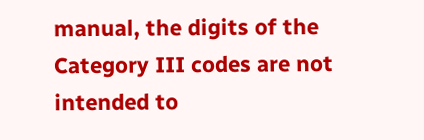manual, the digits of the Category III codes are not intended to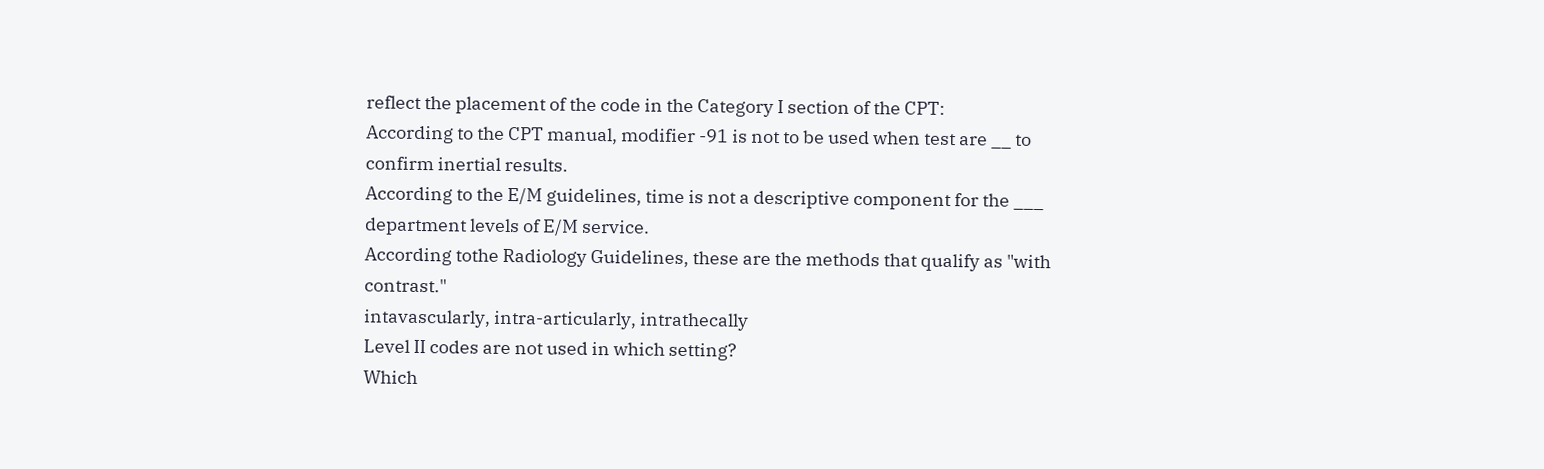reflect the placement of the code in the Category I section of the CPT:
According to the CPT manual, modifier -91 is not to be used when test are __ to confirm inertial results.
According to the E/M guidelines, time is not a descriptive component for the ___ department levels of E/M service.
According tothe Radiology Guidelines, these are the methods that qualify as "with contrast."
intavascularly, intra-articularly, intrathecally
Level II codes are not used in which setting?
Which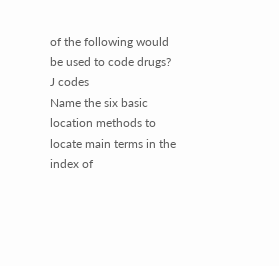of the following would be used to code drugs?
J codes
Name the six basic location methods to locate main terms in the index of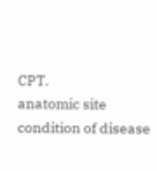CPT.
anatomic site
condition of disease